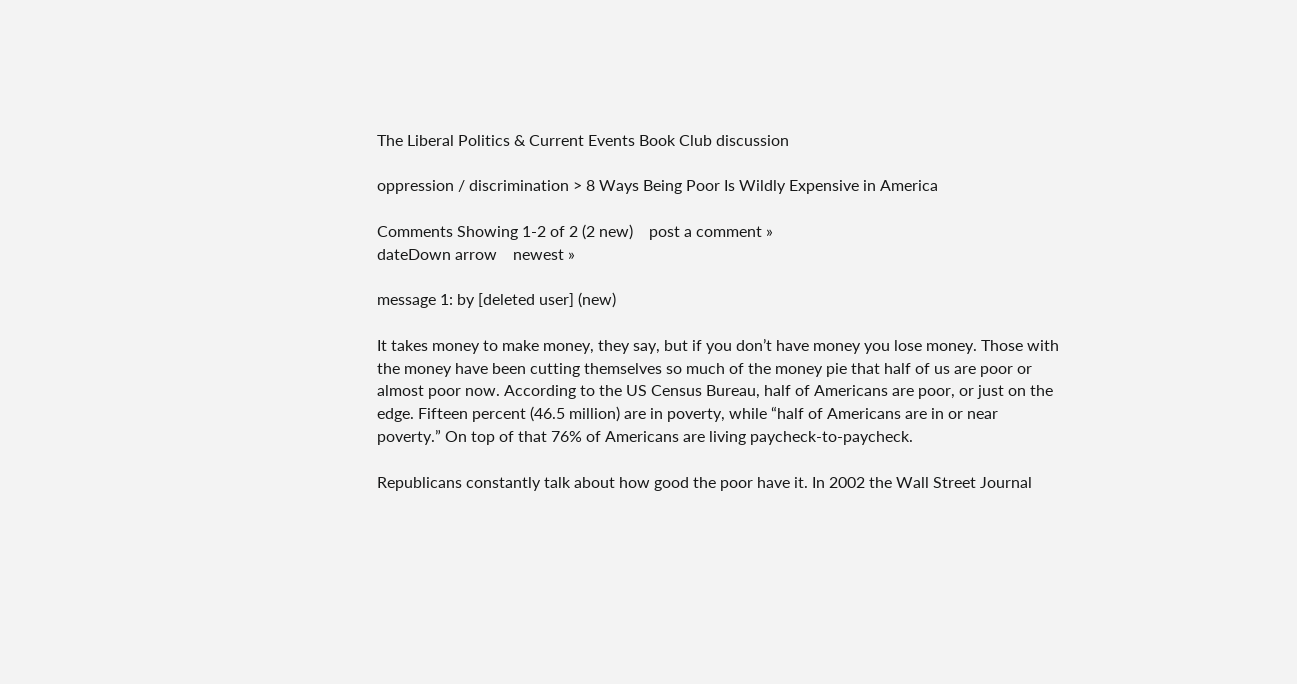The Liberal Politics & Current Events Book Club discussion

oppression / discrimination > 8 Ways Being Poor Is Wildly Expensive in America

Comments Showing 1-2 of 2 (2 new)    post a comment »
dateDown arrow    newest »

message 1: by [deleted user] (new)

It takes money to make money, they say, but if you don’t have money you lose money. Those with the money have been cutting themselves so much of the money pie that half of us are poor or almost poor now. According to the US Census Bureau, half of Americans are poor, or just on the edge. Fifteen percent (46.5 million) are in poverty, while “half of Americans are in or near poverty.” On top of that 76% of Americans are living paycheck-to-paycheck.

Republicans constantly talk about how good the poor have it. In 2002 the Wall Street Journal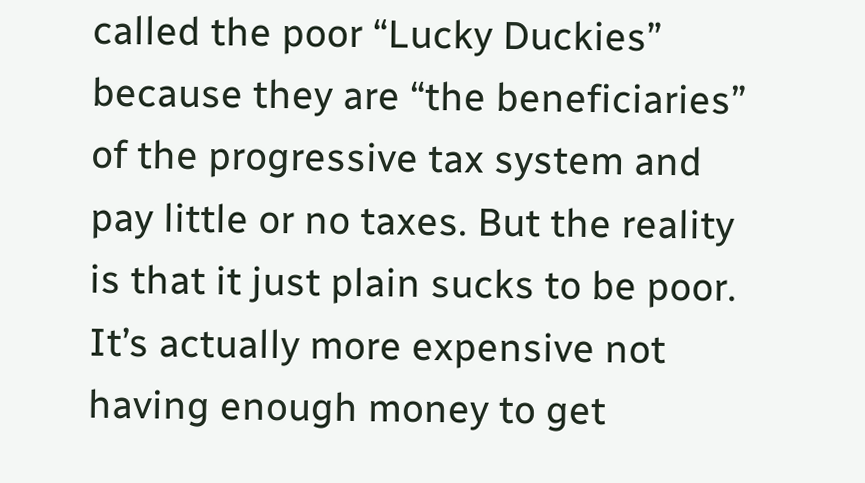called the poor “Lucky Duckies” because they are “the beneficiaries” of the progressive tax system and pay little or no taxes. But the reality is that it just plain sucks to be poor. It’s actually more expensive not having enough money to get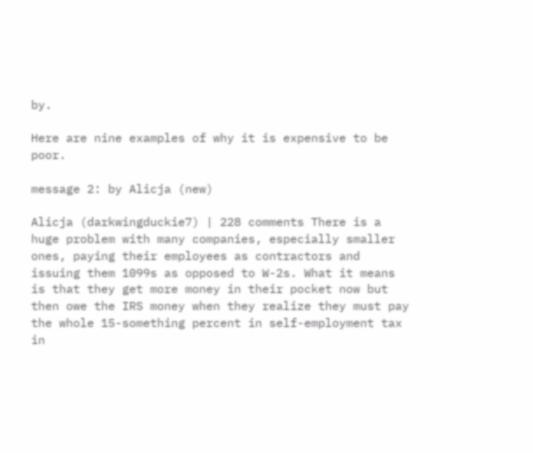by.

Here are nine examples of why it is expensive to be poor.

message 2: by Alicja (new)

Alicja (darkwingduckie7) | 228 comments There is a huge problem with many companies, especially smaller ones, paying their employees as contractors and issuing them 1099s as opposed to W-2s. What it means is that they get more money in their pocket now but then owe the IRS money when they realize they must pay the whole 15-something percent in self-employment tax in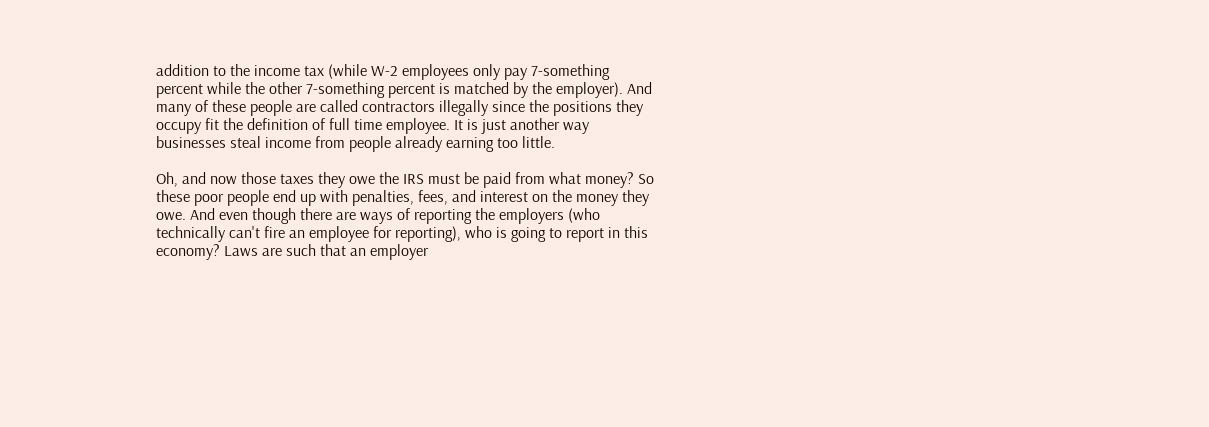addition to the income tax (while W-2 employees only pay 7-something percent while the other 7-something percent is matched by the employer). And many of these people are called contractors illegally since the positions they occupy fit the definition of full time employee. It is just another way businesses steal income from people already earning too little.

Oh, and now those taxes they owe the IRS must be paid from what money? So these poor people end up with penalties, fees, and interest on the money they owe. And even though there are ways of reporting the employers (who technically can't fire an employee for reporting), who is going to report in this economy? Laws are such that an employer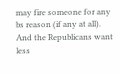may fire someone for any bs reason (if any at all). And the Republicans want less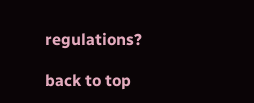regulations?

back to top